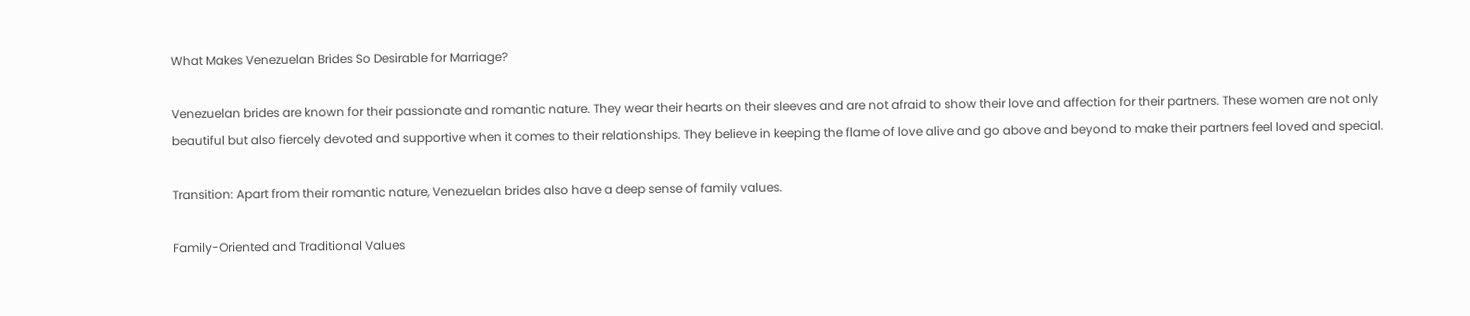What Makes Venezuelan Brides So Desirable for Marriage?

Venezuelan brides are known for their passionate and romantic nature. They wear their hearts on their sleeves and are not afraid to show their love and affection for their partners. These women are not only beautiful but also fiercely devoted and supportive when it comes to their relationships. They believe in keeping the flame of love alive and go above and beyond to make their partners feel loved and special.

Transition: Apart from their romantic nature, Venezuelan brides also have a deep sense of family values.

Family-Oriented and Traditional Values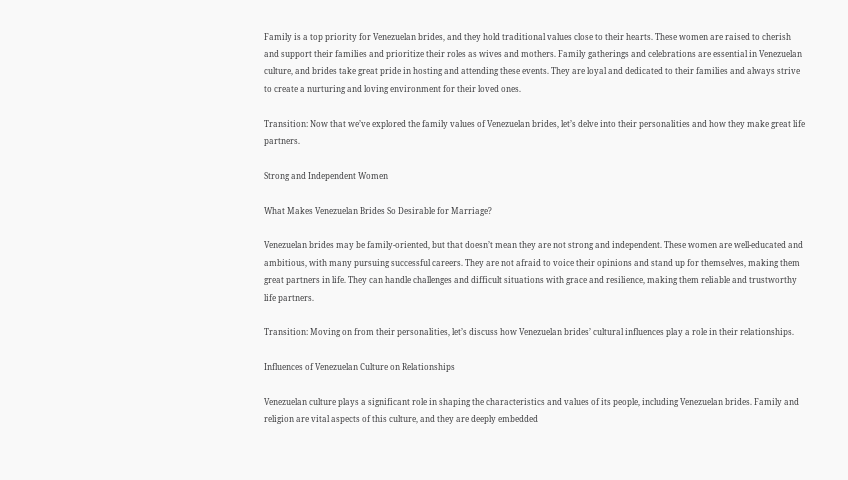Family is a top priority for Venezuelan brides, and they hold traditional values close to their hearts. These women are raised to cherish and support their families and prioritize their roles as wives and mothers. Family gatherings and celebrations are essential in Venezuelan culture, and brides take great pride in hosting and attending these events. They are loyal and dedicated to their families and always strive to create a nurturing and loving environment for their loved ones.

Transition: Now that we’ve explored the family values of Venezuelan brides, let’s delve into their personalities and how they make great life partners.

Strong and Independent Women

What Makes Venezuelan Brides So Desirable for Marriage?

Venezuelan brides may be family-oriented, but that doesn’t mean they are not strong and independent. These women are well-educated and ambitious, with many pursuing successful careers. They are not afraid to voice their opinions and stand up for themselves, making them great partners in life. They can handle challenges and difficult situations with grace and resilience, making them reliable and trustworthy life partners.

Transition: Moving on from their personalities, let’s discuss how Venezuelan brides’ cultural influences play a role in their relationships.

Influences of Venezuelan Culture on Relationships

Venezuelan culture plays a significant role in shaping the characteristics and values of its people, including Venezuelan brides. Family and religion are vital aspects of this culture, and they are deeply embedded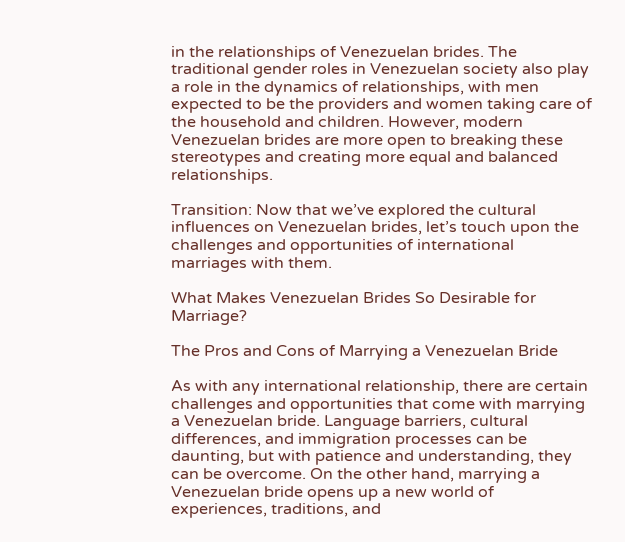in the relationships of Venezuelan brides. The traditional gender roles in Venezuelan society also play a role in the dynamics of relationships, with men expected to be the providers and women taking care of the household and children. However, modern Venezuelan brides are more open to breaking these stereotypes and creating more equal and balanced relationships.

Transition: Now that we’ve explored the cultural influences on Venezuelan brides, let’s touch upon the challenges and opportunities of international marriages with them.

What Makes Venezuelan Brides So Desirable for Marriage?

The Pros and Cons of Marrying a Venezuelan Bride

As with any international relationship, there are certain challenges and opportunities that come with marrying a Venezuelan bride. Language barriers, cultural differences, and immigration processes can be daunting, but with patience and understanding, they can be overcome. On the other hand, marrying a Venezuelan bride opens up a new world of experiences, traditions, and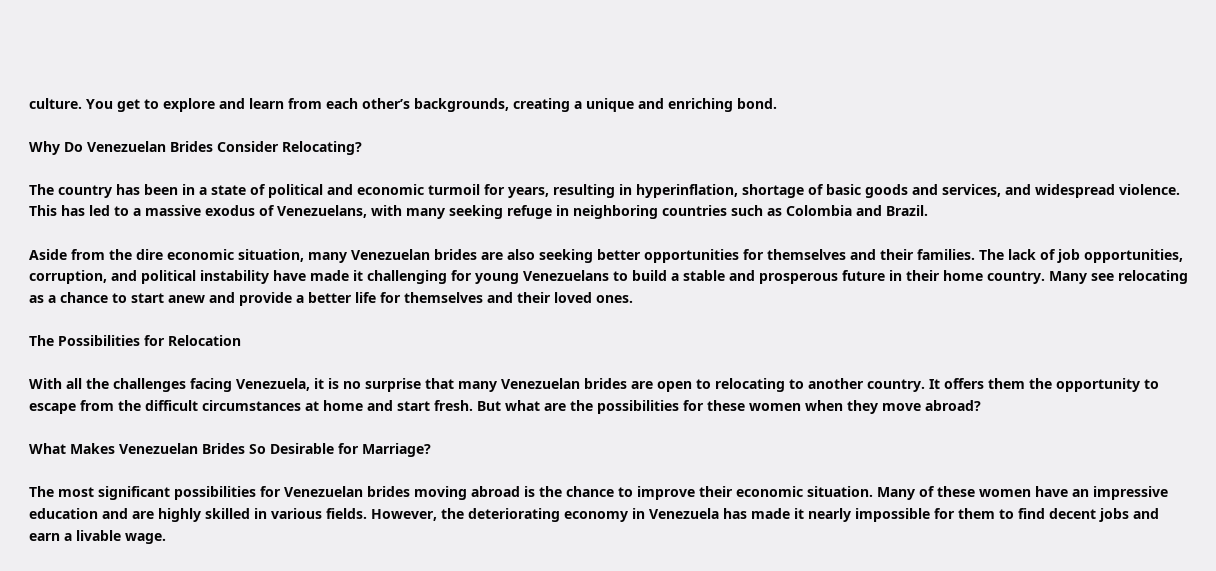culture. You get to explore and learn from each other’s backgrounds, creating a unique and enriching bond.

Why Do Venezuelan Brides Consider Relocating?

The country has been in a state of political and economic turmoil for years, resulting in hyperinflation, shortage of basic goods and services, and widespread violence. This has led to a massive exodus of Venezuelans, with many seeking refuge in neighboring countries such as Colombia and Brazil.

Aside from the dire economic situation, many Venezuelan brides are also seeking better opportunities for themselves and their families. The lack of job opportunities, corruption, and political instability have made it challenging for young Venezuelans to build a stable and prosperous future in their home country. Many see relocating as a chance to start anew and provide a better life for themselves and their loved ones.

The Possibilities for Relocation

With all the challenges facing Venezuela, it is no surprise that many Venezuelan brides are open to relocating to another country. It offers them the opportunity to escape from the difficult circumstances at home and start fresh. But what are the possibilities for these women when they move abroad?

What Makes Venezuelan Brides So Desirable for Marriage?

The most significant possibilities for Venezuelan brides moving abroad is the chance to improve their economic situation. Many of these women have an impressive education and are highly skilled in various fields. However, the deteriorating economy in Venezuela has made it nearly impossible for them to find decent jobs and earn a livable wage.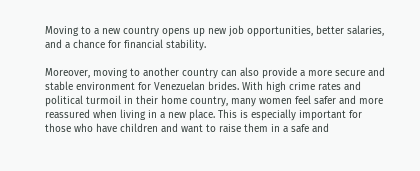Moving to a new country opens up new job opportunities, better salaries, and a chance for financial stability.

Moreover, moving to another country can also provide a more secure and stable environment for Venezuelan brides. With high crime rates and political turmoil in their home country, many women feel safer and more reassured when living in a new place. This is especially important for those who have children and want to raise them in a safe and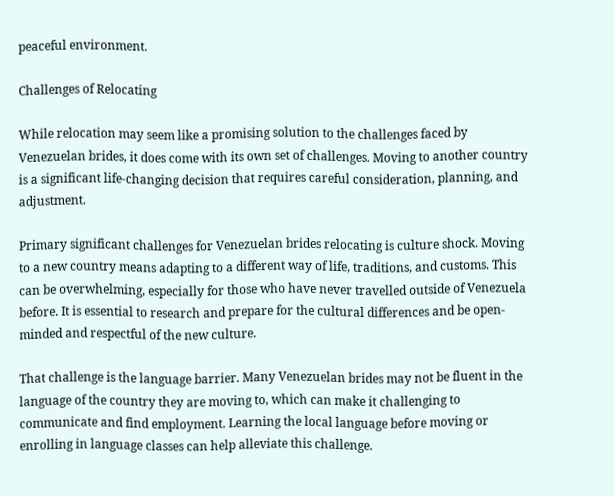peaceful environment.

Challenges of Relocating

While relocation may seem like a promising solution to the challenges faced by Venezuelan brides, it does come with its own set of challenges. Moving to another country is a significant life-changing decision that requires careful consideration, planning, and adjustment.

Primary significant challenges for Venezuelan brides relocating is culture shock. Moving to a new country means adapting to a different way of life, traditions, and customs. This can be overwhelming, especially for those who have never travelled outside of Venezuela before. It is essential to research and prepare for the cultural differences and be open-minded and respectful of the new culture.

That challenge is the language barrier. Many Venezuelan brides may not be fluent in the language of the country they are moving to, which can make it challenging to communicate and find employment. Learning the local language before moving or enrolling in language classes can help alleviate this challenge.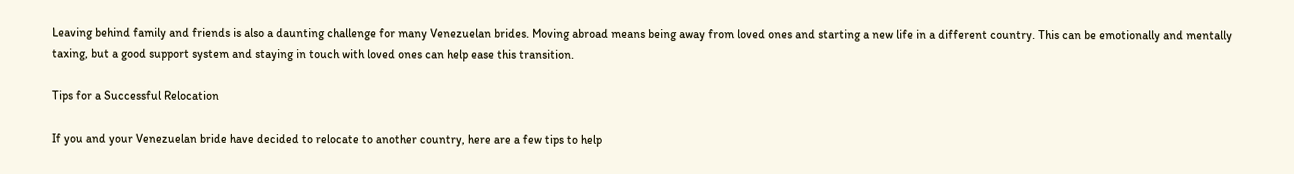Leaving behind family and friends is also a daunting challenge for many Venezuelan brides. Moving abroad means being away from loved ones and starting a new life in a different country. This can be emotionally and mentally taxing, but a good support system and staying in touch with loved ones can help ease this transition.

Tips for a Successful Relocation

If you and your Venezuelan bride have decided to relocate to another country, here are a few tips to help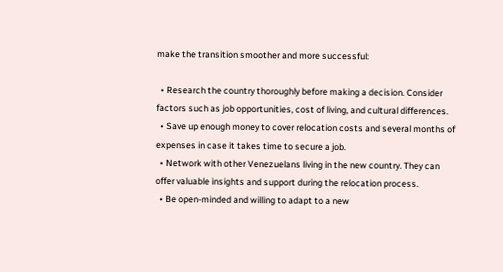make the transition smoother and more successful:

  • Research the country thoroughly before making a decision. Consider factors such as job opportunities, cost of living, and cultural differences.
  • Save up enough money to cover relocation costs and several months of expenses in case it takes time to secure a job.
  • Network with other Venezuelans living in the new country. They can offer valuable insights and support during the relocation process.
  • Be open-minded and willing to adapt to a new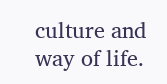culture and way of life.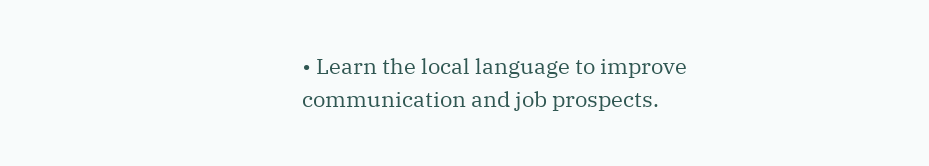• Learn the local language to improve communication and job prospects.